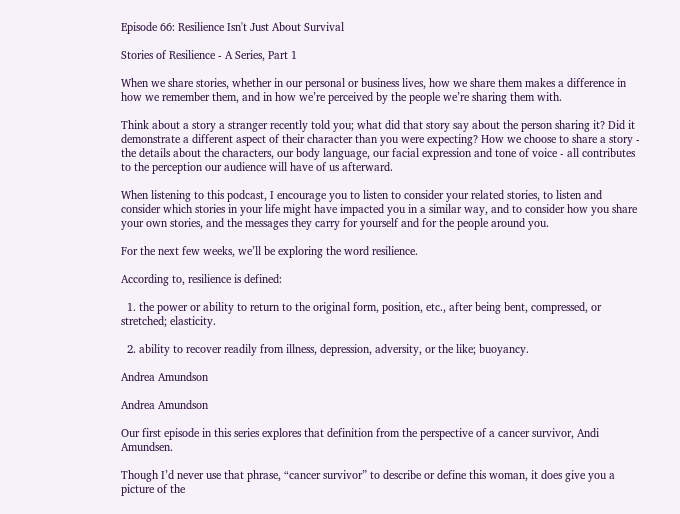Episode 66: Resilience Isn't Just About Survival

Stories of Resilience - A Series, Part 1

When we share stories, whether in our personal or business lives, how we share them makes a difference in how we remember them, and in how we’re perceived by the people we’re sharing them with.

Think about a story a stranger recently told you; what did that story say about the person sharing it? Did it demonstrate a different aspect of their character than you were expecting? How we choose to share a story - the details about the characters, our body language, our facial expression and tone of voice - all contributes to the perception our audience will have of us afterward.

When listening to this podcast, I encourage you to listen to consider your related stories, to listen and consider which stories in your life might have impacted you in a similar way, and to consider how you share your own stories, and the messages they carry for yourself and for the people around you.

For the next few weeks, we’ll be exploring the word resilience.

According to, resilience is defined:

  1. the power or ability to return to the original form, position, etc., after being bent, compressed, or stretched; elasticity.

  2. ability to recover readily from illness, depression, adversity, or the like; buoyancy.

Andrea Amundson

Andrea Amundson

Our first episode in this series explores that definition from the perspective of a cancer survivor, Andi Amundsen.

Though I’d never use that phrase, “cancer survivor” to describe or define this woman, it does give you a picture of the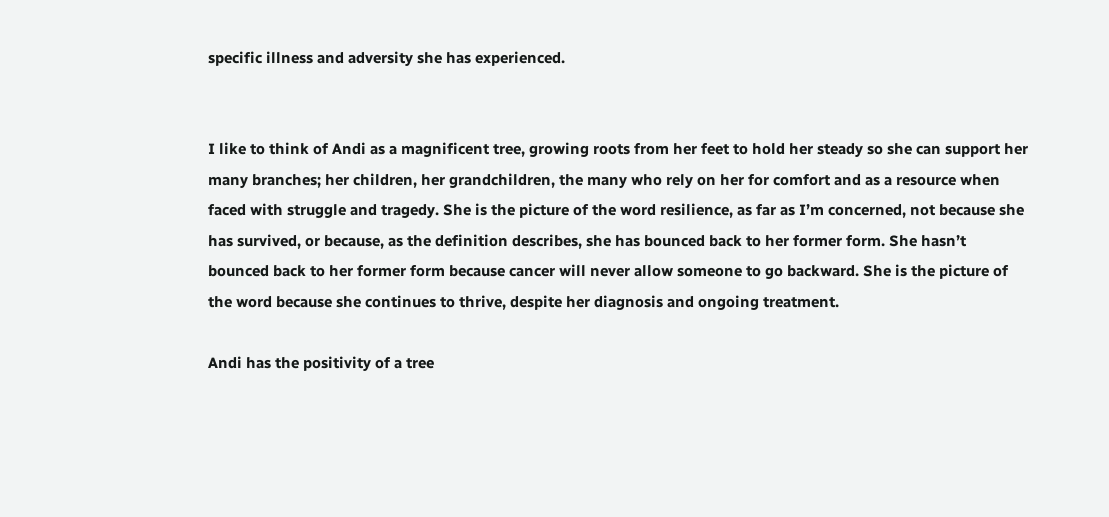specific illness and adversity she has experienced.


I like to think of Andi as a magnificent tree, growing roots from her feet to hold her steady so she can support her many branches; her children, her grandchildren, the many who rely on her for comfort and as a resource when faced with struggle and tragedy. She is the picture of the word resilience, as far as I’m concerned, not because she has survived, or because, as the definition describes, she has bounced back to her former form. She hasn’t bounced back to her former form because cancer will never allow someone to go backward. She is the picture of the word because she continues to thrive, despite her diagnosis and ongoing treatment.

Andi has the positivity of a tree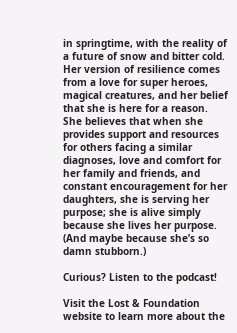in springtime, with the reality of a future of snow and bitter cold. Her version of resilience comes from a love for super heroes, magical creatures, and her belief that she is here for a reason. She believes that when she provides support and resources for others facing a similar diagnoses, love and comfort for her family and friends, and constant encouragement for her daughters, she is serving her purpose; she is alive simply because she lives her purpose. (And maybe because she’s so damn stubborn.)

Curious? Listen to the podcast!

Visit the Lost & Foundation website to learn more about the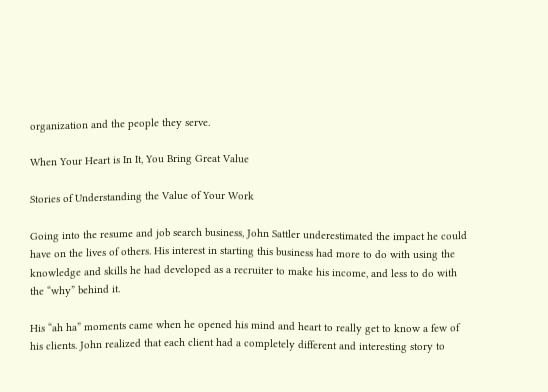organization and the people they serve.

When Your Heart is In It, You Bring Great Value

Stories of Understanding the Value of Your Work

Going into the resume and job search business, John Sattler underestimated the impact he could have on the lives of others. His interest in starting this business had more to do with using the knowledge and skills he had developed as a recruiter to make his income, and less to do with the “why” behind it.

His “ah ha” moments came when he opened his mind and heart to really get to know a few of his clients. John realized that each client had a completely different and interesting story to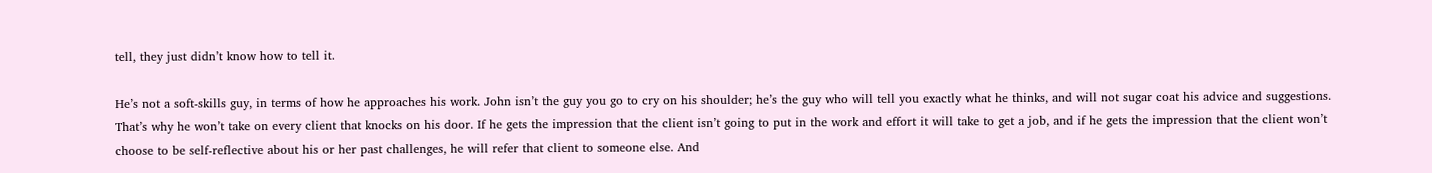tell, they just didn’t know how to tell it.

He’s not a soft-skills guy, in terms of how he approaches his work. John isn’t the guy you go to cry on his shoulder; he’s the guy who will tell you exactly what he thinks, and will not sugar coat his advice and suggestions. That’s why he won’t take on every client that knocks on his door. If he gets the impression that the client isn’t going to put in the work and effort it will take to get a job, and if he gets the impression that the client won’t choose to be self-reflective about his or her past challenges, he will refer that client to someone else. And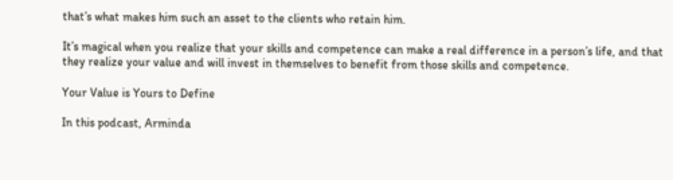that’s what makes him such an asset to the clients who retain him.

It’s magical when you realize that your skills and competence can make a real difference in a person’s life, and that they realize your value and will invest in themselves to benefit from those skills and competence.

Your Value is Yours to Define

In this podcast, Arminda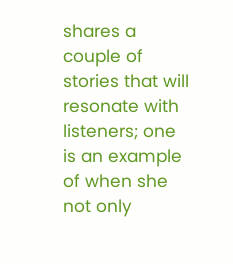shares a couple of stories that will resonate with listeners; one is an example of when she not only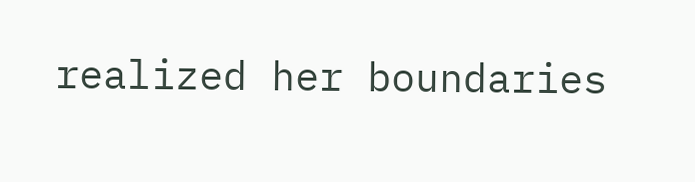realized her boundaries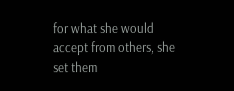for what she would accept from others, she set them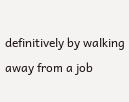definitively by walking away from a job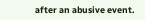after an abusive event.